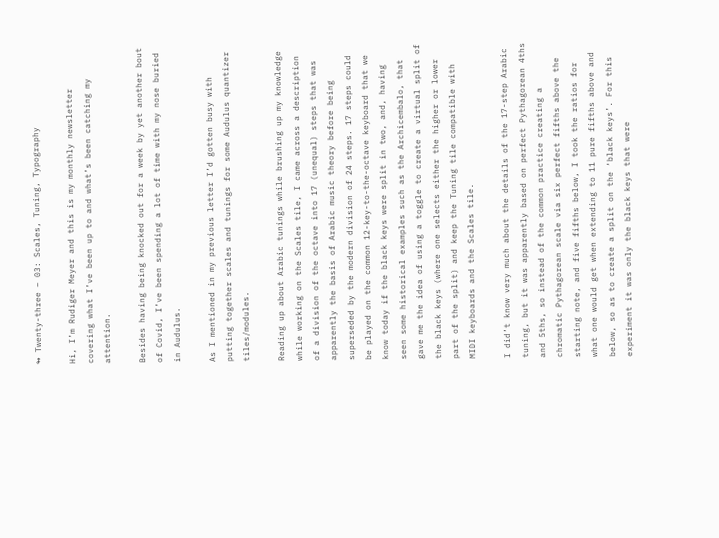↬ Twenty-three – 03: Scales, Tuning, Typography

Hi, I’m Rudiger Meyer and this is my monthly newsletter covering what I’ve been up to and what’s been catching my attention.

Besides having being knocked out for a week by yet another bout of Covid, I’ve been spending a lot of time with my nose buried in Audulus.

As I mentioned in my previous letter I’d gotten busy with putting together scales and tunings for some Audulus quantizer tiles/modules.

Reading up about Arabic tunings while brushing up my knowledge while working on the Scales tile, I came across a description of a division of the octave into 17 (unequal) steps that was apparently the basis of Arabic music theory before being superseded by the modern division of 24 steps. 17 steps could be played on the common 12-key-to-the-octave keyboard that we know today if the black keys were split in two, and, having seen some historical examples such as the Archicembalo, that gave me the idea of using a toggle to create a virtual split of the black keys (where one selects either the higher or lower part of the split) and keep the Tuning tile compatible with MIDI keyboards and the Scales tile.

I did’t know very much about the details of the 17-step Arabic tuning, but it was apparently based on perfect Pythagorean 4ths and 5ths, so instead of the common practice creating a chromatic Pythagorean scale via six perfect fifths above the starting note, and five fifths below, I took the ratios for what one would get when extending to 11 pure fifths above and below, so as to create a split on the ‘black keys’. For this experiment it was only the black keys that were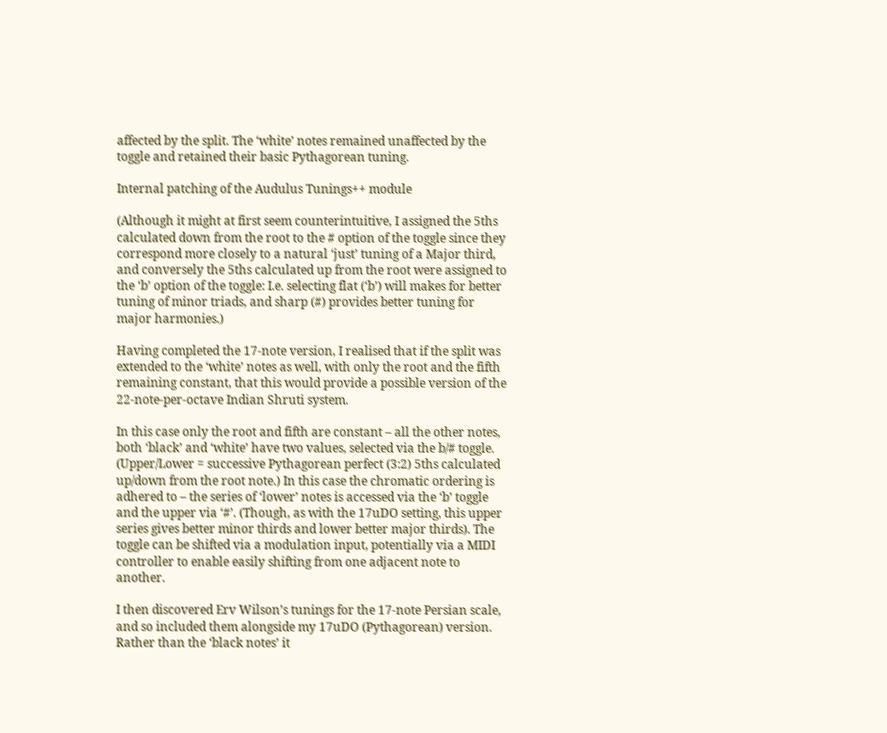affected by the split. The ‘white’ notes remained unaffected by the toggle and retained their basic Pythagorean tuning.

Internal patching of the Audulus Tunings++ module

(Although it might at first seem counterintuitive, I assigned the 5ths calculated down from the root to the # option of the toggle since they correspond more closely to a natural ‘just’ tuning of a Major third, and conversely the 5ths calculated up from the root were assigned to the ‘b’ option of the toggle: I.e. selecting flat (‘b’) will makes for better tuning of minor triads, and sharp (#) provides better tuning for major harmonies.)

Having completed the 17-note version, I realised that if the split was extended to the ‘white’ notes as well, with only the root and the fifth remaining constant, that this would provide a possible version of the 22-note-per-octave Indian Shruti system.

In this case only the root and fifth are constant – all the other notes, both ‘black’ and ‘white’ have two values, selected via the b/# toggle. (Upper/Lower = successive Pythagorean perfect (3:2) 5ths calculated up/down from the root note.) In this case the chromatic ordering is adhered to – the series of ‘lower’ notes is accessed via the ‘b’ toggle and the upper via ‘#’. (Though, as with the 17uDO setting, this upper series gives better minor thirds and lower better major thirds). The toggle can be shifted via a modulation input, potentially via a MIDI controller to enable easily shifting from one adjacent note to another.

I then discovered Erv Wilson’s tunings for the 17-note Persian scale, and so included them alongside my 17uDO (Pythagorean) version. Rather than the ‘black notes’ it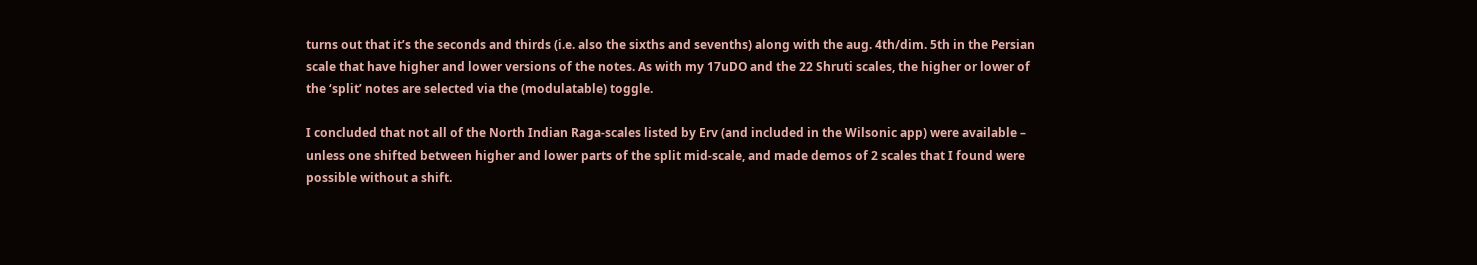turns out that it’s the seconds and thirds (i.e. also the sixths and sevenths) along with the aug. 4th/dim. 5th in the Persian scale that have higher and lower versions of the notes. As with my 17uDO and the 22 Shruti scales, the higher or lower of the ‘split’ notes are selected via the (modulatable) toggle.

I concluded that not all of the North Indian Raga-scales listed by Erv (and included in the Wilsonic app) were available – unless one shifted between higher and lower parts of the split mid-scale, and made demos of 2 scales that I found were possible without a shift.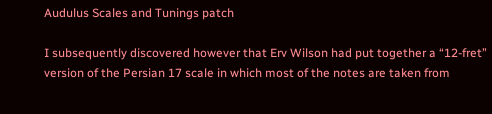Audulus Scales and Tunings patch

I subsequently discovered however that Erv Wilson had put together a “12-fret” version of the Persian 17 scale in which most of the notes are taken from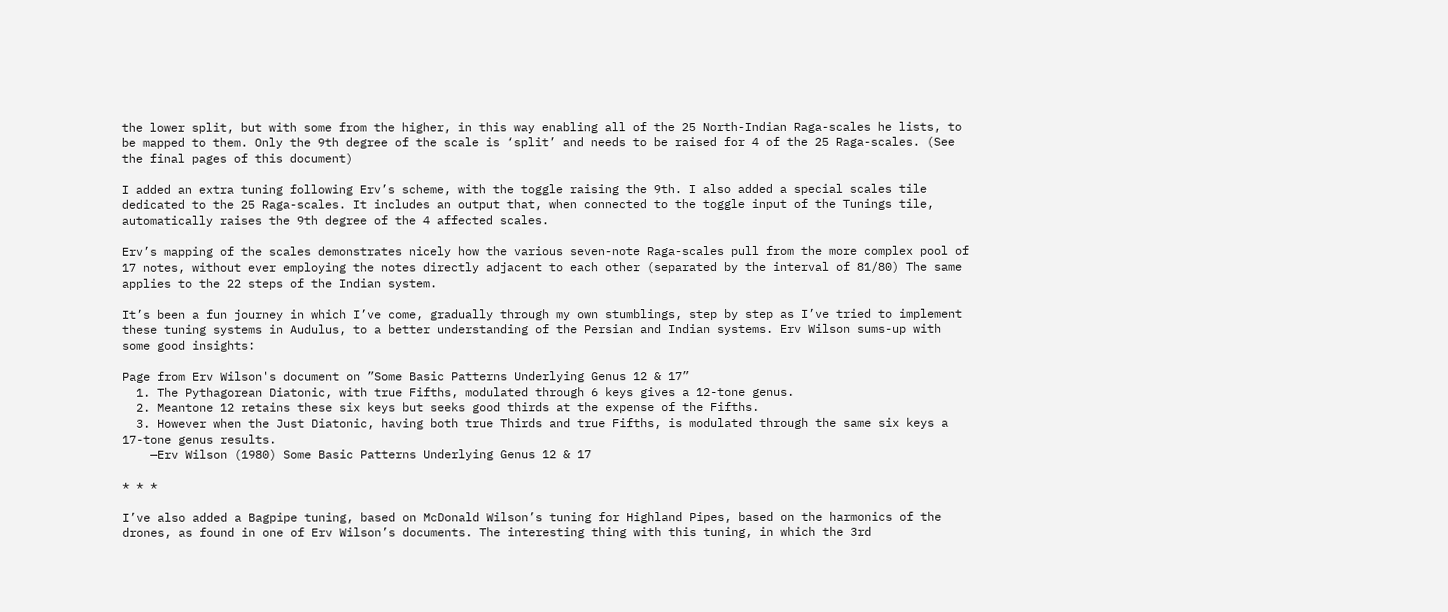the lower split, but with some from the higher, in this way enabling all of the 25 North-Indian Raga-scales he lists, to be mapped to them. Only the 9th degree of the scale is ‘split’ and needs to be raised for 4 of the 25 Raga-scales. (See the final pages of this document)

I added an extra tuning following Erv’s scheme, with the toggle raising the 9th. I also added a special scales tile dedicated to the 25 Raga-scales. It includes an output that, when connected to the toggle input of the Tunings tile, automatically raises the 9th degree of the 4 affected scales.

Erv’s mapping of the scales demonstrates nicely how the various seven-note Raga-scales pull from the more complex pool of 17 notes, without ever employing the notes directly adjacent to each other (separated by the interval of 81/80) The same applies to the 22 steps of the Indian system.

It’s been a fun journey in which I’ve come, gradually through my own stumblings, step by step as I’ve tried to implement these tuning systems in Audulus, to a better understanding of the Persian and Indian systems. Erv Wilson sums-up with some good insights:

Page from Erv Wilson's document on ”Some Basic Patterns Underlying Genus 12 & 17”
  1. The Pythagorean Diatonic, with true Fifths, modulated through 6 keys gives a 12-tone genus.
  2. Meantone 12 retains these six keys but seeks good thirds at the expense of the Fifths.
  3. However when the Just Diatonic, having both true Thirds and true Fifths, is modulated through the same six keys a 17-tone genus results.
    —Erv Wilson (1980) Some Basic Patterns Underlying Genus 12 & 17

* * *

I’ve also added a Bagpipe tuning, based on McDonald Wilson’s tuning for Highland Pipes, based on the harmonics of the drones, as found in one of Erv Wilson’s documents. The interesting thing with this tuning, in which the 3rd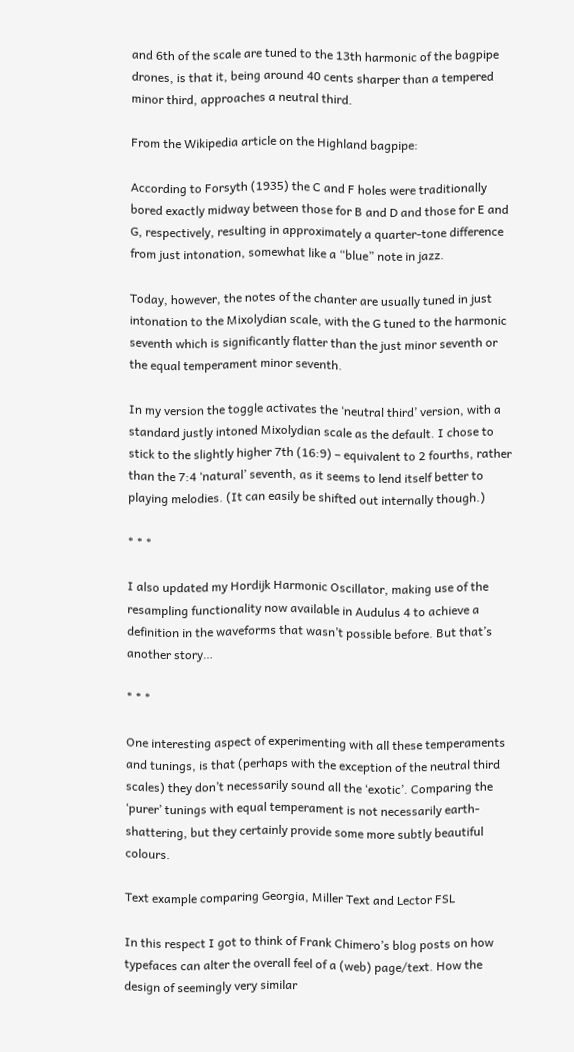and 6th of the scale are tuned to the 13th harmonic of the bagpipe drones, is that it, being around 40 cents sharper than a tempered minor third, approaches a neutral third.

From the Wikipedia article on the Highland bagpipe:

According to Forsyth (1935) the C and F holes were traditionally bored exactly midway between those for B and D and those for E and G, respectively, resulting in approximately a quarter-tone difference from just intonation, somewhat like a “blue” note in jazz.

Today, however, the notes of the chanter are usually tuned in just intonation to the Mixolydian scale, with the G tuned to the harmonic seventh which is significantly flatter than the just minor seventh or the equal temperament minor seventh.

In my version the toggle activates the ‘neutral third’ version, with a standard justly intoned Mixolydian scale as the default. I chose to stick to the slightly higher 7th (16:9) – equivalent to 2 fourths, rather than the 7:4 ‘natural’ seventh, as it seems to lend itself better to playing melodies. (It can easily be shifted out internally though.)

* * *

I also updated my Hordijk Harmonic Oscillator, making use of the resampling functionality now available in Audulus 4 to achieve a definition in the waveforms that wasn’t possible before. But that’s another story…

* * *

One interesting aspect of experimenting with all these temperaments and tunings, is that (perhaps with the exception of the neutral third scales) they don’t necessarily sound all the ‘exotic’. Comparing the ‘purer’ tunings with equal temperament is not necessarily earth-shattering, but they certainly provide some more subtly beautiful colours.

Text example comparing Georgia, Miller Text and Lector FSL

In this respect I got to think of Frank Chimero’s blog posts on how typefaces can alter the overall feel of a (web) page/text. How the design of seemingly very similar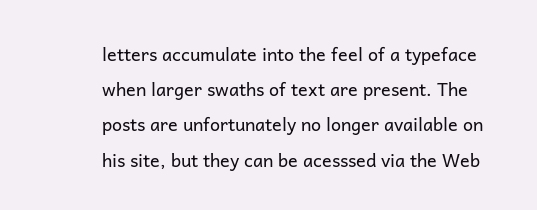letters accumulate into the feel of a typeface when larger swaths of text are present. The posts are unfortunately no longer available on his site, but they can be acesssed via the Web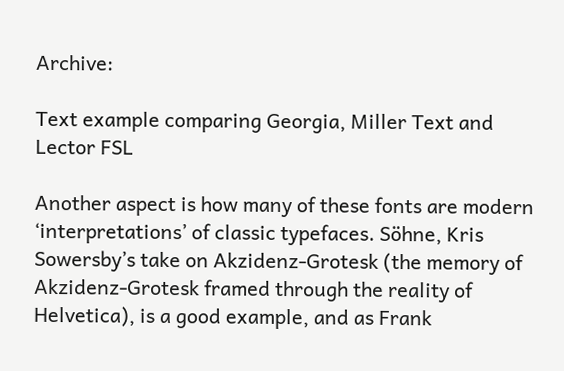Archive:

Text example comparing Georgia, Miller Text and Lector FSL

Another aspect is how many of these fonts are modern ‘interpretations’ of classic typefaces. Söhne, Kris Sowersby’s take on Akzidenz-Grotesk (the memory of Akzidenz-Grotesk framed through the reality of Helvetica), is a good example, and as Frank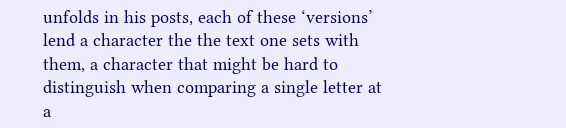unfolds in his posts, each of these ‘versions’ lend a character the the text one sets with them, a character that might be hard to distinguish when comparing a single letter at a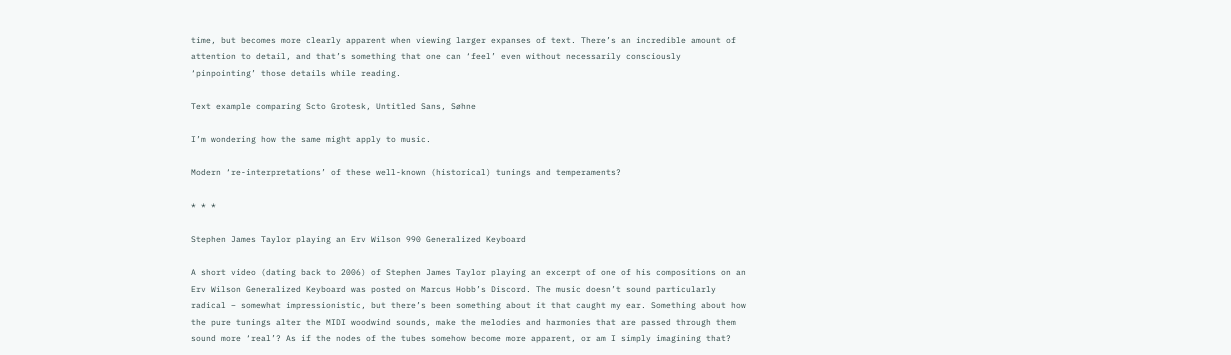time, but becomes more clearly apparent when viewing larger expanses of text. There’s an incredible amount of attention to detail, and that’s something that one can ‘feel’ even without necessarily consciously ‘pinpointing’ those details while reading.

Text example comparing Scto Grotesk, Untitled Sans, Søhne

I’m wondering how the same might apply to music.

Modern ‘re-interpretations’ of these well-known (historical) tunings and temperaments?

* * *

Stephen James Taylor playing an Erv Wilson 990 Generalized Keyboard

A short video (dating back to 2006) of Stephen James Taylor playing an excerpt of one of his compositions on an Erv Wilson Generalized Keyboard was posted on Marcus Hobb’s Discord. The music doesn’t sound particularly radical – somewhat impressionistic, but there’s been something about it that caught my ear. Something about how the pure tunings alter the MIDI woodwind sounds, make the melodies and harmonies that are passed through them sound more ‘real’? As if the nodes of the tubes somehow become more apparent, or am I simply imagining that?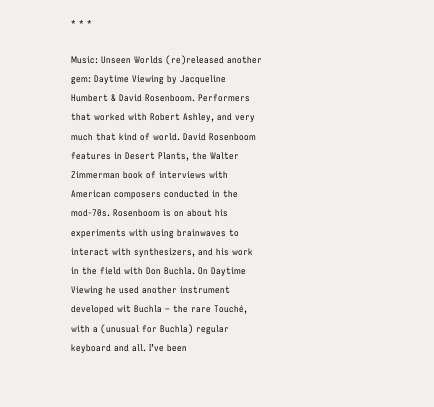* * *

Music: Unseen Worlds (re)released another gem: Daytime Viewing by Jacqueline Humbert & David Rosenboom. Performers that worked with Robert Ashley, and very much that kind of world. David Rosenboom features in Desert Plants, the Walter Zimmerman book of interviews with American composers conducted in the mod-70s. Rosenboom is on about his experiments with using brainwaves to interact with synthesizers, and his work in the field with Don Buchla. On Daytime Viewing he used another instrument developed wit Buchla – the rare Touché, with a (unusual for Buchla) regular keyboard and all. I’ve been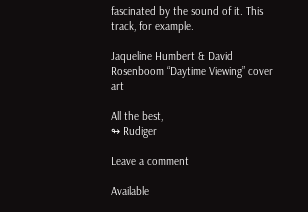fascinated by the sound of it. This track, for example.

Jaqueline Humbert & David Rosenboom “Daytime Viewing” cover art

All the best,
↬ Rudiger

Leave a comment

Available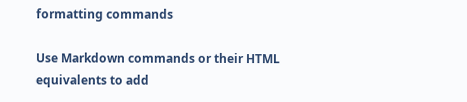formatting commands

Use Markdown commands or their HTML equivalents to add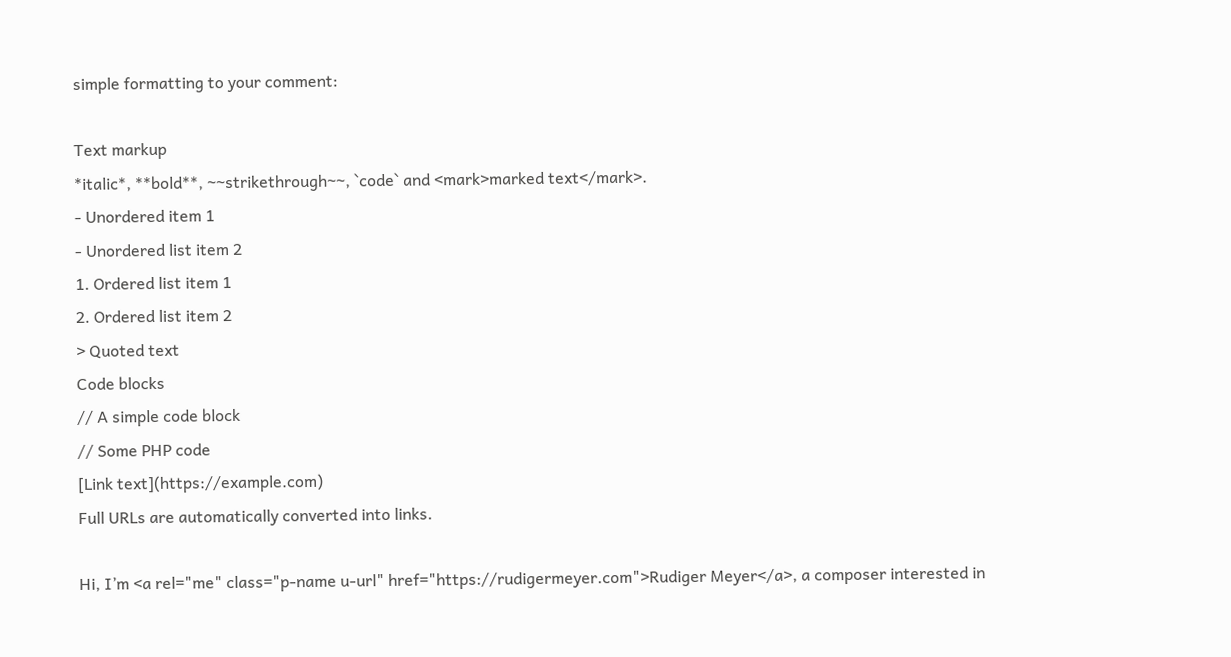simple formatting to your comment:

Text markup
*italic*, **bold**, ~~strikethrough~~, `code` and <mark>marked text</mark>.
- Unordered item 1
- Unordered list item 2
1. Ordered list item 1
2. Ordered list item 2
> Quoted text
Code blocks
// A simple code block
// Some PHP code
[Link text](https://example.com)
Full URLs are automatically converted into links.

Hi, I’m <a rel="me" class="p-name u-url" href="https://rudigermeyer.com">Rudiger Meyer</a>, a composer interested in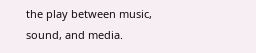the play between music, sound, and media.